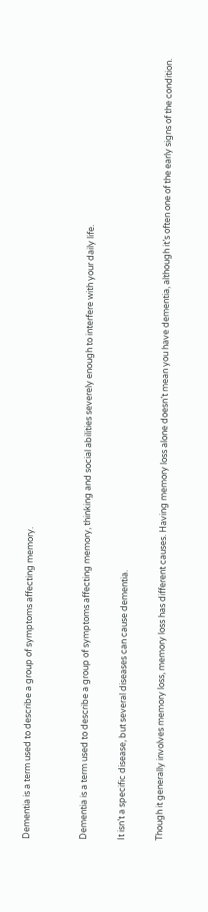Dementia is a term used to describe a group of symptoms affecting memory.


Dementia is a term used to describe a group of symptoms affecting memory, thinking and social abilities severely enough to interfere with your daily life.

It isn’t a specific disease, but several diseases can cause dementia.

Though it generally involves memory loss, memory loss has different causes. Having memory loss alone doesn’t mean you have dementia, although it’s often one of the early signs of the condition.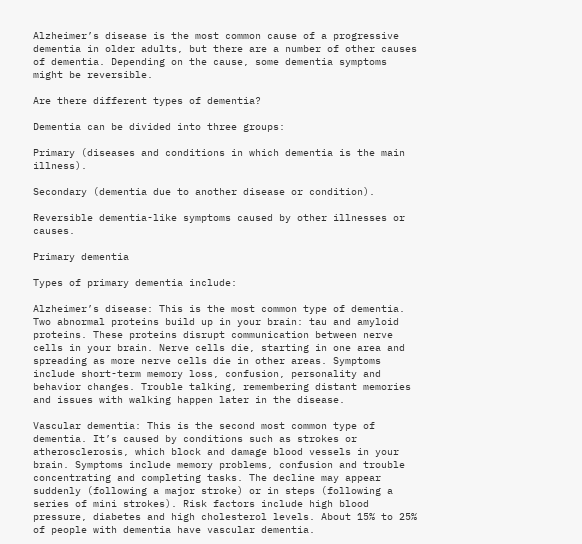Alzheimer’s disease is the most common cause of a progressive dementia in older adults, but there are a number of other causes of dementia. Depending on the cause, some dementia symptoms might be reversible.

Are there different types of dementia?

Dementia can be divided into three groups:

Primary (diseases and conditions in which dementia is the main illness).

Secondary (dementia due to another disease or condition).

Reversible dementia-like symptoms caused by other illnesses or causes.

Primary dementia

Types of primary dementia include:

Alzheimer’s disease: This is the most common type of dementia. Two abnormal proteins build up in your brain: tau and amyloid proteins. These proteins disrupt communication between nerve cells in your brain. Nerve cells die, starting in one area and spreading as more nerve cells die in other areas. Symptoms include short-term memory loss, confusion, personality and behavior changes. Trouble talking, remembering distant memories and issues with walking happen later in the disease.

Vascular dementia: This is the second most common type of dementia. It’s caused by conditions such as strokes or atherosclerosis, which block and damage blood vessels in your brain. Symptoms include memory problems, confusion and trouble concentrating and completing tasks. The decline may appear suddenly (following a major stroke) or in steps (following a series of mini strokes). Risk factors include high blood pressure, diabetes and high cholesterol levels. About 15% to 25% of people with dementia have vascular dementia.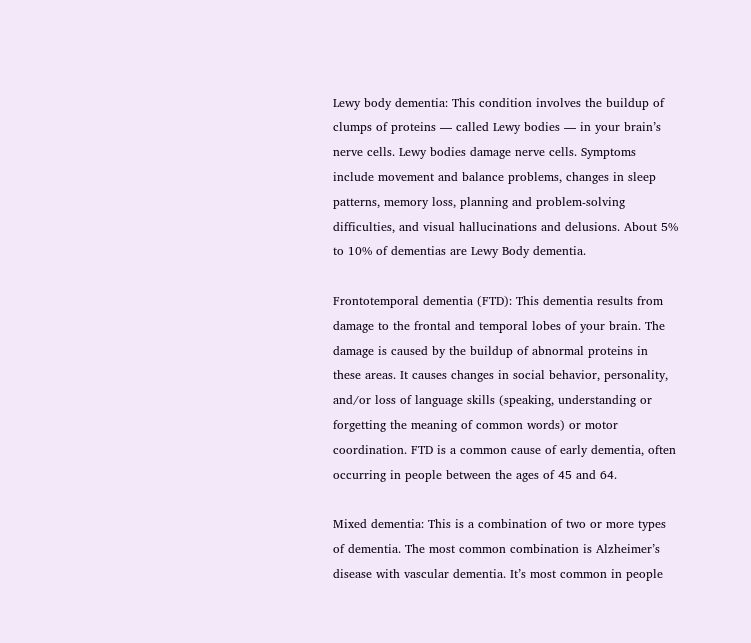Lewy body dementia: This condition involves the buildup of clumps of proteins — called Lewy bodies — in your brain’s nerve cells. Lewy bodies damage nerve cells. Symptoms include movement and balance problems, changes in sleep patterns, memory loss, planning and problem-solving difficulties, and visual hallucinations and delusions. About 5% to 10% of dementias are Lewy Body dementia.

Frontotemporal dementia (FTD): This dementia results from damage to the frontal and temporal lobes of your brain. The damage is caused by the buildup of abnormal proteins in these areas. It causes changes in social behavior, personality, and/or loss of language skills (speaking, understanding or forgetting the meaning of common words) or motor coordination. FTD is a common cause of early dementia, often occurring in people between the ages of 45 and 64.

Mixed dementia: This is a combination of two or more types of dementia. The most common combination is Alzheimer’s disease with vascular dementia. It’s most common in people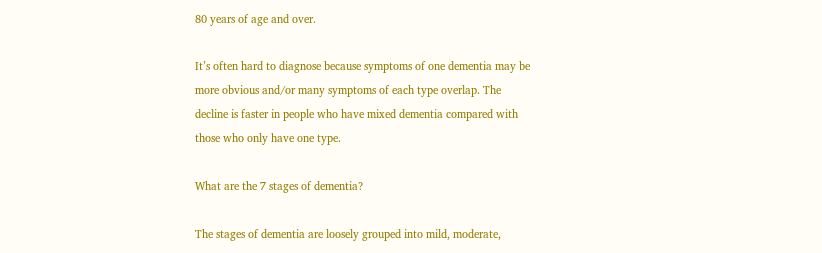80 years of age and over.

It’s often hard to diagnose because symptoms of one dementia may be more obvious and/or many symptoms of each type overlap. The decline is faster in people who have mixed dementia compared with those who only have one type.

What are the 7 stages of dementia?

The stages of dementia are loosely grouped into mild, moderate,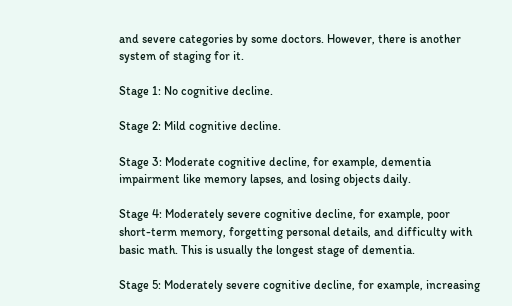and severe categories by some doctors. However, there is another system of staging for it.

Stage 1: No cognitive decline.

Stage 2: Mild cognitive decline.

Stage 3: Moderate cognitive decline, for example, dementia impairment like memory lapses, and losing objects daily.

Stage 4: Moderately severe cognitive decline, for example, poor short-term memory, forgetting personal details, and difficulty with basic math. This is usually the longest stage of dementia.

Stage 5: Moderately severe cognitive decline, for example, increasing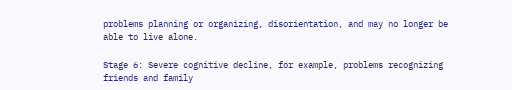problems planning or organizing, disorientation, and may no longer be able to live alone.

Stage 6: Severe cognitive decline, for example, problems recognizing friends and family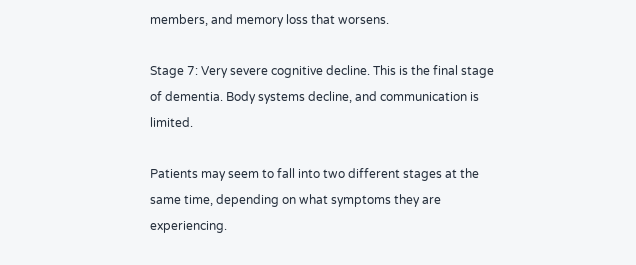members, and memory loss that worsens.

Stage 7: Very severe cognitive decline. This is the final stage of dementia. Body systems decline, and communication is limited.

Patients may seem to fall into two different stages at the same time, depending on what symptoms they are experiencing.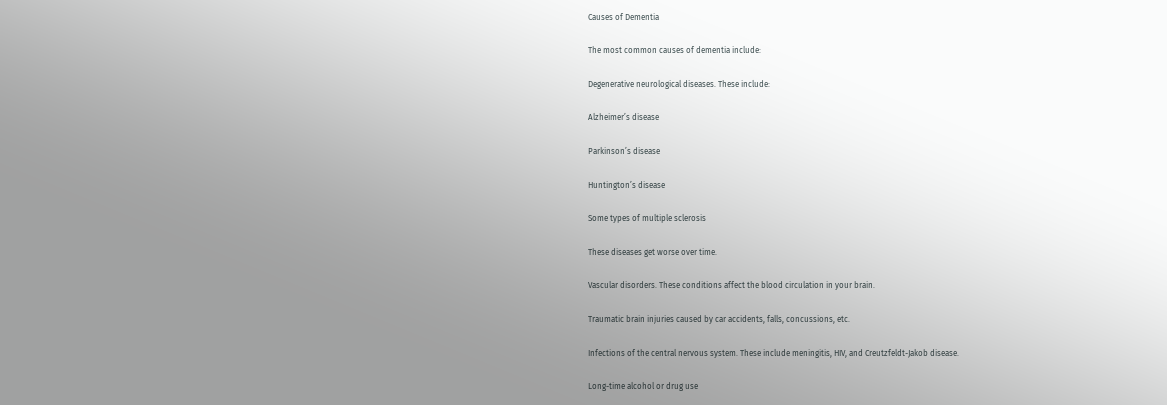Causes of Dementia

The most common causes of dementia include:

Degenerative neurological diseases. These include:

Alzheimer’s disease

Parkinson’s disease

Huntington’s disease

Some types of multiple sclerosis

These diseases get worse over time.

Vascular disorders. These conditions affect the blood circulation in your brain.

Traumatic brain injuries caused by car accidents, falls, concussions, etc.

Infections of the central nervous system. These include meningitis, HIV, and Creutzfeldt-Jakob disease.

Long-time alcohol or drug use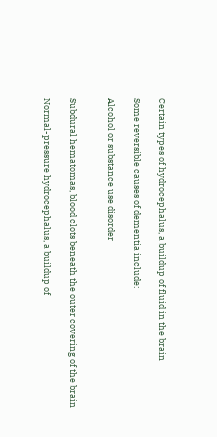Certain types of hydrocephalus, a buildup of fluid in the brain

Some reversible causes of dementia include:

Alcohol or substance use disorder


Subdural hematomas, blood clots beneath the outer covering of the brain

Normal-pressure hydrocephalus, a buildup of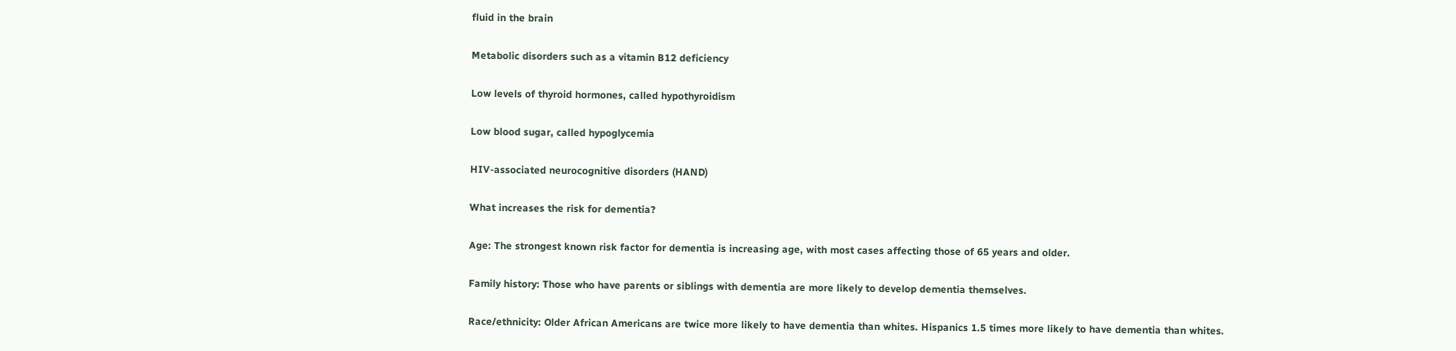fluid in the brain

Metabolic disorders such as a vitamin B12 deficiency

Low levels of thyroid hormones, called hypothyroidism

Low blood sugar, called hypoglycemia

HIV-associated neurocognitive disorders (HAND)

What increases the risk for dementia?

Age: The strongest known risk factor for dementia is increasing age, with most cases affecting those of 65 years and older.

Family history: Those who have parents or siblings with dementia are more likely to develop dementia themselves.

Race/ethnicity: Older African Americans are twice more likely to have dementia than whites. Hispanics 1.5 times more likely to have dementia than whites.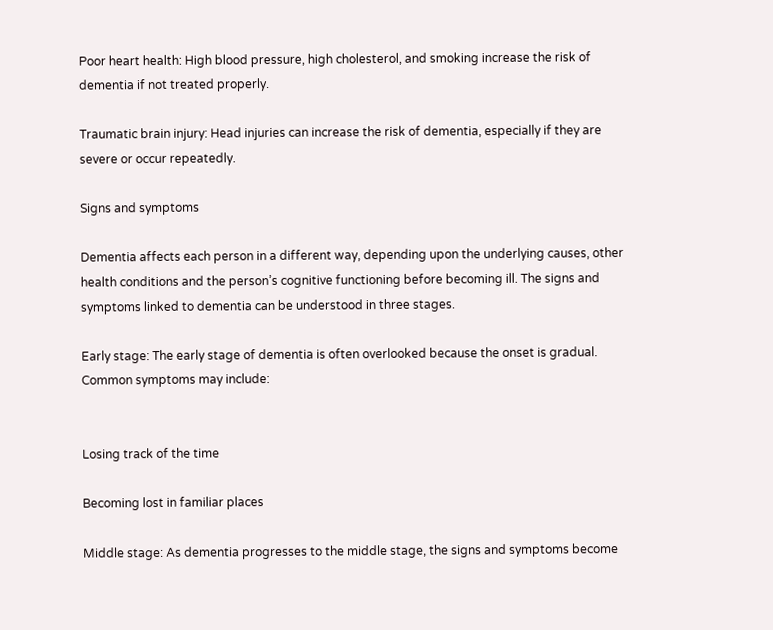Poor heart health: High blood pressure, high cholesterol, and smoking increase the risk of dementia if not treated properly.

Traumatic brain injury: Head injuries can increase the risk of dementia, especially if they are severe or occur repeatedly.

Signs and symptoms

Dementia affects each person in a different way, depending upon the underlying causes, other health conditions and the person’s cognitive functioning before becoming ill. The signs and symptoms linked to dementia can be understood in three stages.

Early stage: The early stage of dementia is often overlooked because the onset is gradual. Common symptoms may include:


Losing track of the time

Becoming lost in familiar places

Middle stage: As dementia progresses to the middle stage, the signs and symptoms become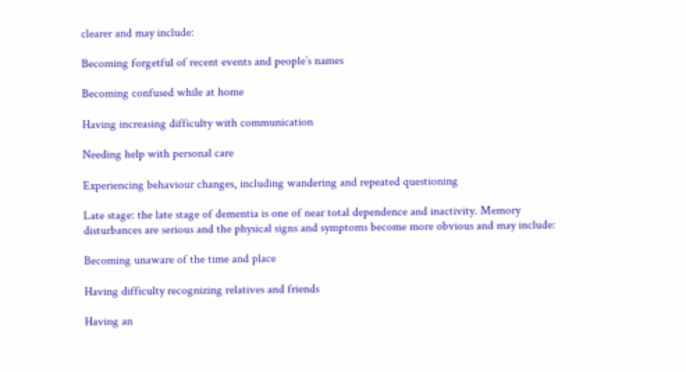clearer and may include:

Becoming forgetful of recent events and people’s names

Becoming confused while at home

Having increasing difficulty with communication

Needing help with personal care

Experiencing behaviour changes, including wandering and repeated questioning

Late stage: the late stage of dementia is one of near total dependence and inactivity. Memory disturbances are serious and the physical signs and symptoms become more obvious and may include:

Becoming unaware of the time and place

Having difficulty recognizing relatives and friends

Having an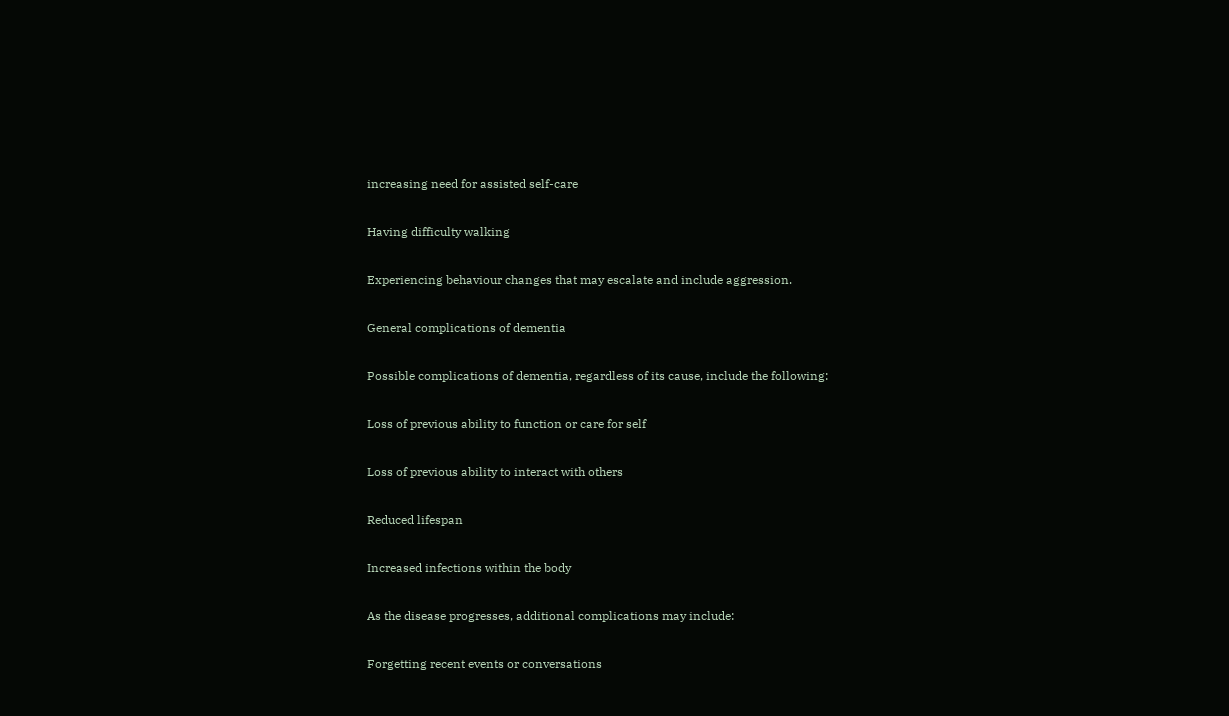increasing need for assisted self-care

Having difficulty walking

Experiencing behaviour changes that may escalate and include aggression.

General complications of dementia

Possible complications of dementia, regardless of its cause, include the following:

Loss of previous ability to function or care for self

Loss of previous ability to interact with others

Reduced lifespan

Increased infections within the body

As the disease progresses, additional complications may include:

Forgetting recent events or conversations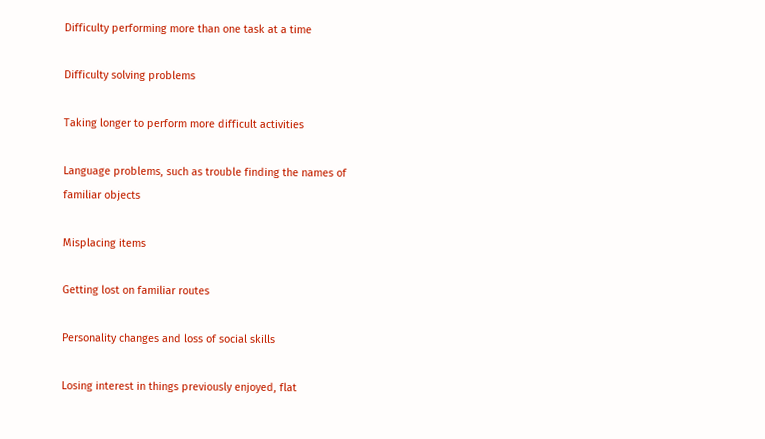Difficulty performing more than one task at a time

Difficulty solving problems

Taking longer to perform more difficult activities

Language problems, such as trouble finding the names of familiar objects

Misplacing items

Getting lost on familiar routes

Personality changes and loss of social skills

Losing interest in things previously enjoyed, flat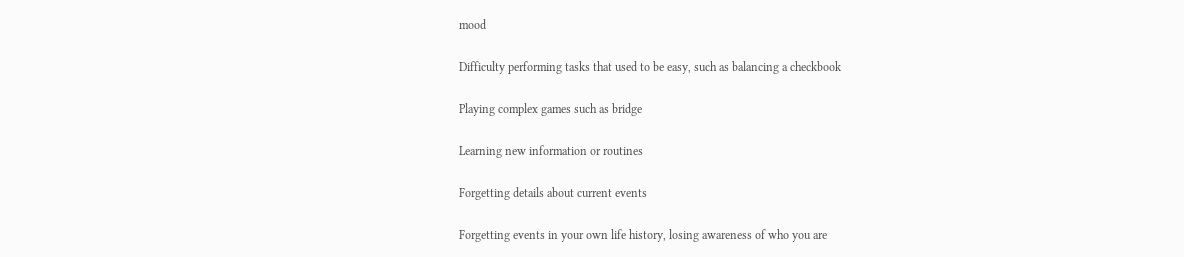mood

Difficulty performing tasks that used to be easy, such as balancing a checkbook

Playing complex games such as bridge

Learning new information or routines

Forgetting details about current events

Forgetting events in your own life history, losing awareness of who you are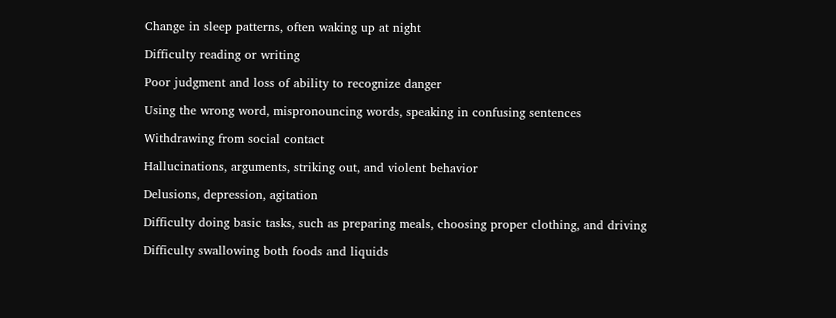Change in sleep patterns, often waking up at night

Difficulty reading or writing

Poor judgment and loss of ability to recognize danger

Using the wrong word, mispronouncing words, speaking in confusing sentences

Withdrawing from social contact

Hallucinations, arguments, striking out, and violent behavior

Delusions, depression, agitation

Difficulty doing basic tasks, such as preparing meals, choosing proper clothing, and driving

Difficulty swallowing both foods and liquids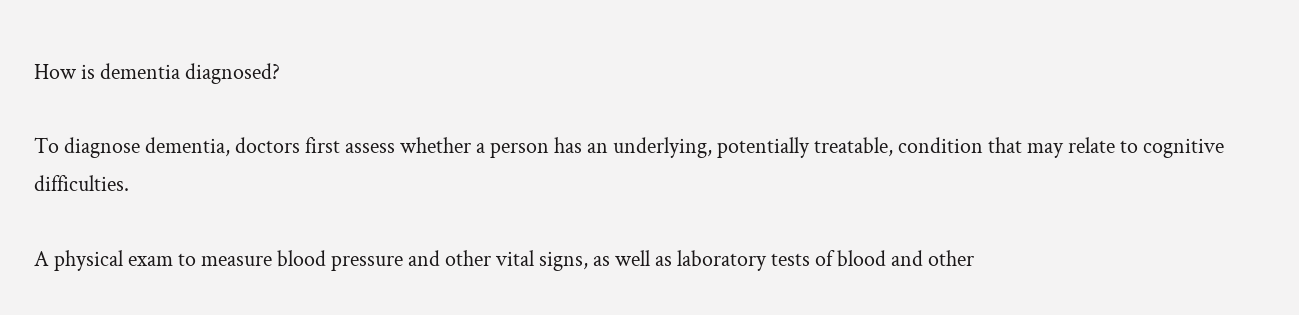How is dementia diagnosed?

To diagnose dementia, doctors first assess whether a person has an underlying, potentially treatable, condition that may relate to cognitive difficulties.

A physical exam to measure blood pressure and other vital signs, as well as laboratory tests of blood and other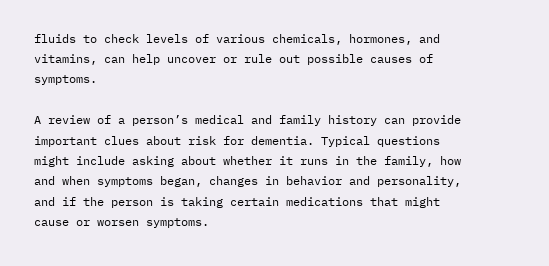fluids to check levels of various chemicals, hormones, and vitamins, can help uncover or rule out possible causes of symptoms.

A review of a person’s medical and family history can provide important clues about risk for dementia. Typical questions might include asking about whether it runs in the family, how and when symptoms began, changes in behavior and personality, and if the person is taking certain medications that might cause or worsen symptoms.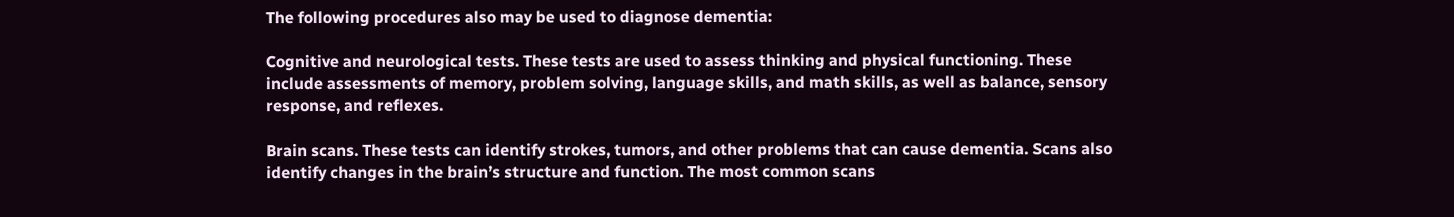The following procedures also may be used to diagnose dementia:

Cognitive and neurological tests. These tests are used to assess thinking and physical functioning. These include assessments of memory, problem solving, language skills, and math skills, as well as balance, sensory response, and reflexes.

Brain scans. These tests can identify strokes, tumors, and other problems that can cause dementia. Scans also identify changes in the brain’s structure and function. The most common scans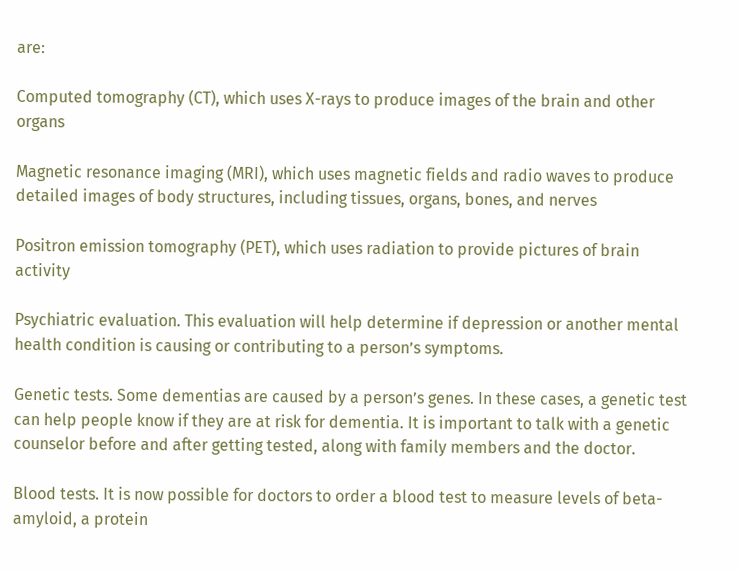are:

Computed tomography (CT), which uses X-rays to produce images of the brain and other organs

Magnetic resonance imaging (MRI), which uses magnetic fields and radio waves to produce detailed images of body structures, including tissues, organs, bones, and nerves

Positron emission tomography (PET), which uses radiation to provide pictures of brain activity

Psychiatric evaluation. This evaluation will help determine if depression or another mental health condition is causing or contributing to a person’s symptoms.

Genetic tests. Some dementias are caused by a person’s genes. In these cases, a genetic test can help people know if they are at risk for dementia. It is important to talk with a genetic counselor before and after getting tested, along with family members and the doctor.

Blood tests. It is now possible for doctors to order a blood test to measure levels of beta-amyloid, a protein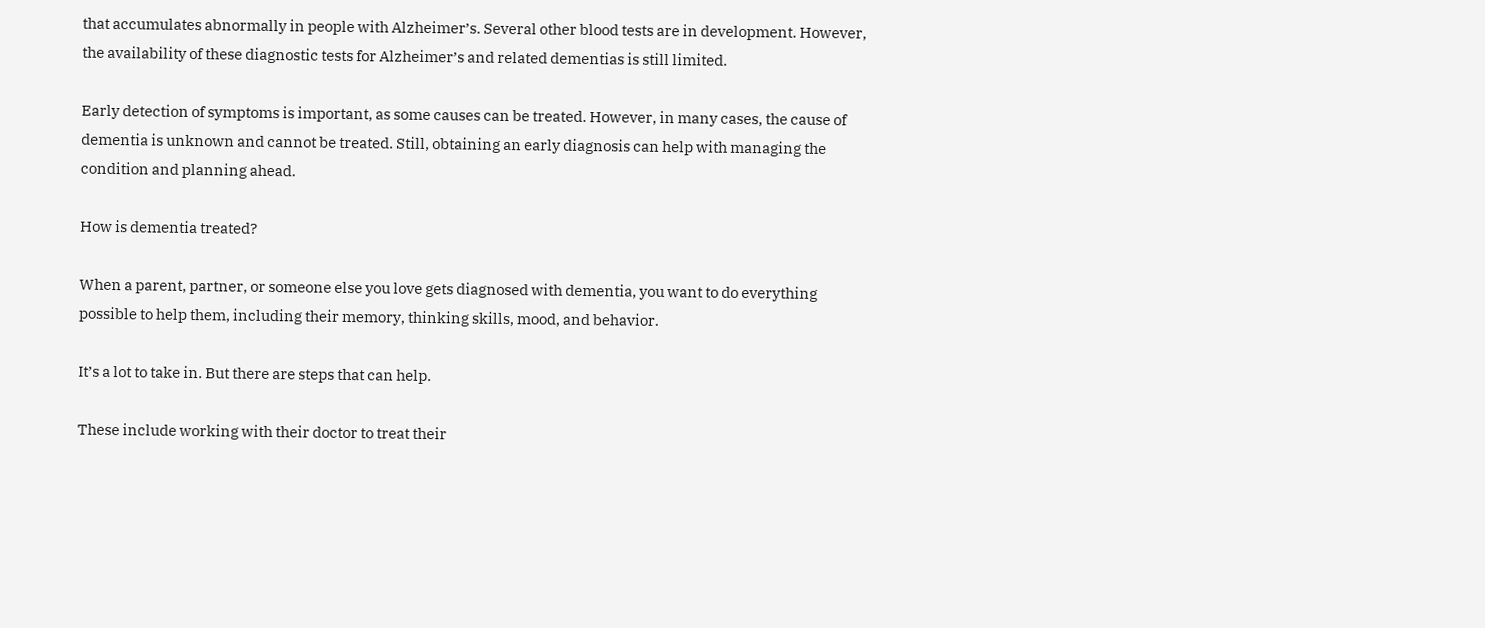that accumulates abnormally in people with Alzheimer’s. Several other blood tests are in development. However, the availability of these diagnostic tests for Alzheimer’s and related dementias is still limited.

Early detection of symptoms is important, as some causes can be treated. However, in many cases, the cause of dementia is unknown and cannot be treated. Still, obtaining an early diagnosis can help with managing the condition and planning ahead.

How is dementia treated?

When a parent, partner, or someone else you love gets diagnosed with dementia, you want to do everything possible to help them, including their memory, thinking skills, mood, and behavior.

It’s a lot to take in. But there are steps that can help.

These include working with their doctor to treat their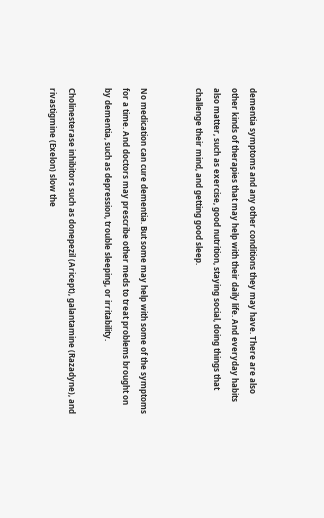dementia symptoms and any other conditions they may have. There are also other kinds of therapies that may help with their daily life. And everyday habits also matter, such as exercise, good nutrition, staying social, doing things that challenge their mind, and getting good sleep.


No medication can cure dementia. But some may help with some of the symptoms for a time. And doctors may prescribe other meds to treat problems brought on by dementia, such as depression, trouble sleeping, or irritability.

Cholinesterase inhibitors such as donepezil (Aricept), galantamine (Razadyne), and rivastigmine (Exelon) slow the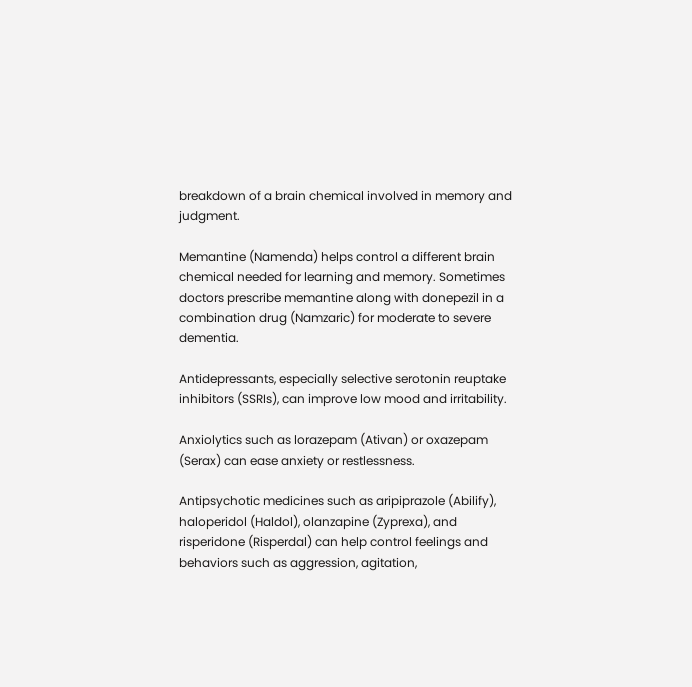breakdown of a brain chemical involved in memory and judgment.

Memantine (Namenda) helps control a different brain chemical needed for learning and memory. Sometimes doctors prescribe memantine along with donepezil in a combination drug (Namzaric) for moderate to severe dementia.

Antidepressants, especially selective serotonin reuptake inhibitors (SSRIs), can improve low mood and irritability.

Anxiolytics such as lorazepam (Ativan) or oxazepam (Serax) can ease anxiety or restlessness.

Antipsychotic medicines such as aripiprazole (Abilify), haloperidol (Haldol), olanzapine (Zyprexa), and risperidone (Risperdal) can help control feelings and behaviors such as aggression, agitation,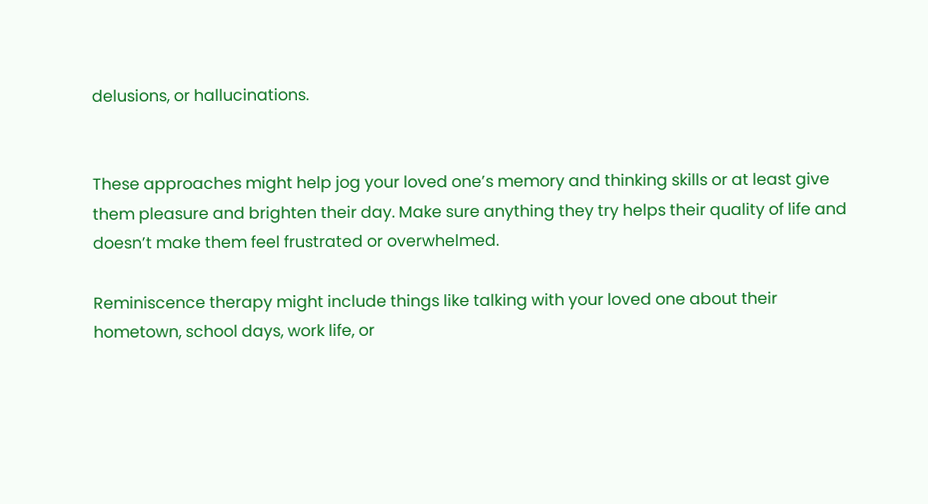delusions, or hallucinations.


These approaches might help jog your loved one’s memory and thinking skills or at least give them pleasure and brighten their day. Make sure anything they try helps their quality of life and doesn’t make them feel frustrated or overwhelmed.

Reminiscence therapy might include things like talking with your loved one about their hometown, school days, work life, or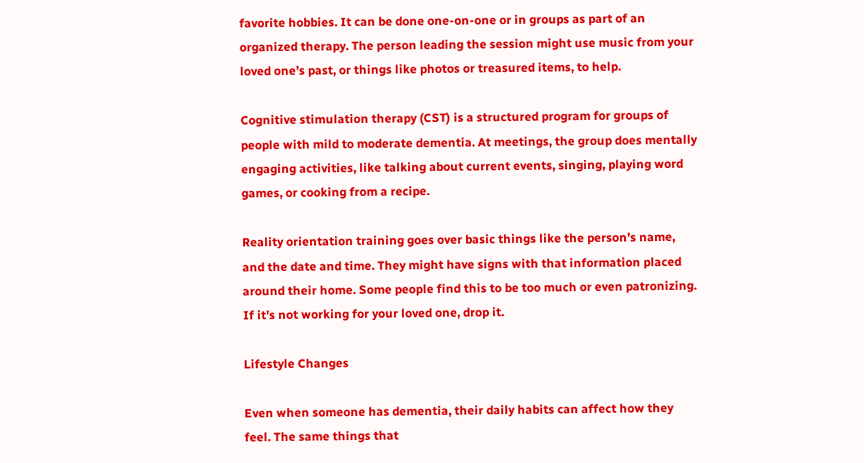favorite hobbies. It can be done one-on-one or in groups as part of an organized therapy. The person leading the session might use music from your loved one’s past, or things like photos or treasured items, to help.

Cognitive stimulation therapy (CST) is a structured program for groups of people with mild to moderate dementia. At meetings, the group does mentally engaging activities, like talking about current events, singing, playing word games, or cooking from a recipe.

Reality orientation training goes over basic things like the person’s name, and the date and time. They might have signs with that information placed around their home. Some people find this to be too much or even patronizing. If it’s not working for your loved one, drop it.

Lifestyle Changes

Even when someone has dementia, their daily habits can affect how they feel. The same things that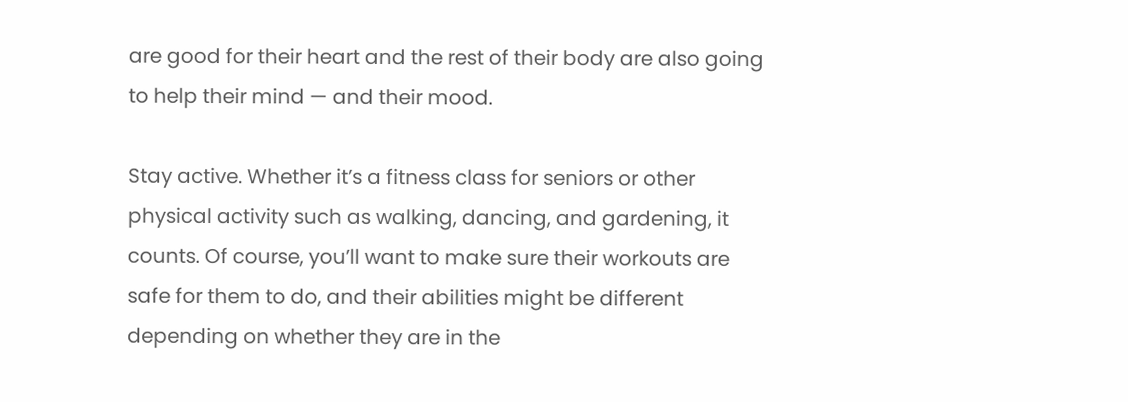are good for their heart and the rest of their body are also going to help their mind — and their mood.

Stay active. Whether it’s a fitness class for seniors or other physical activity such as walking, dancing, and gardening, it counts. Of course, you’ll want to make sure their workouts are safe for them to do, and their abilities might be different depending on whether they are in the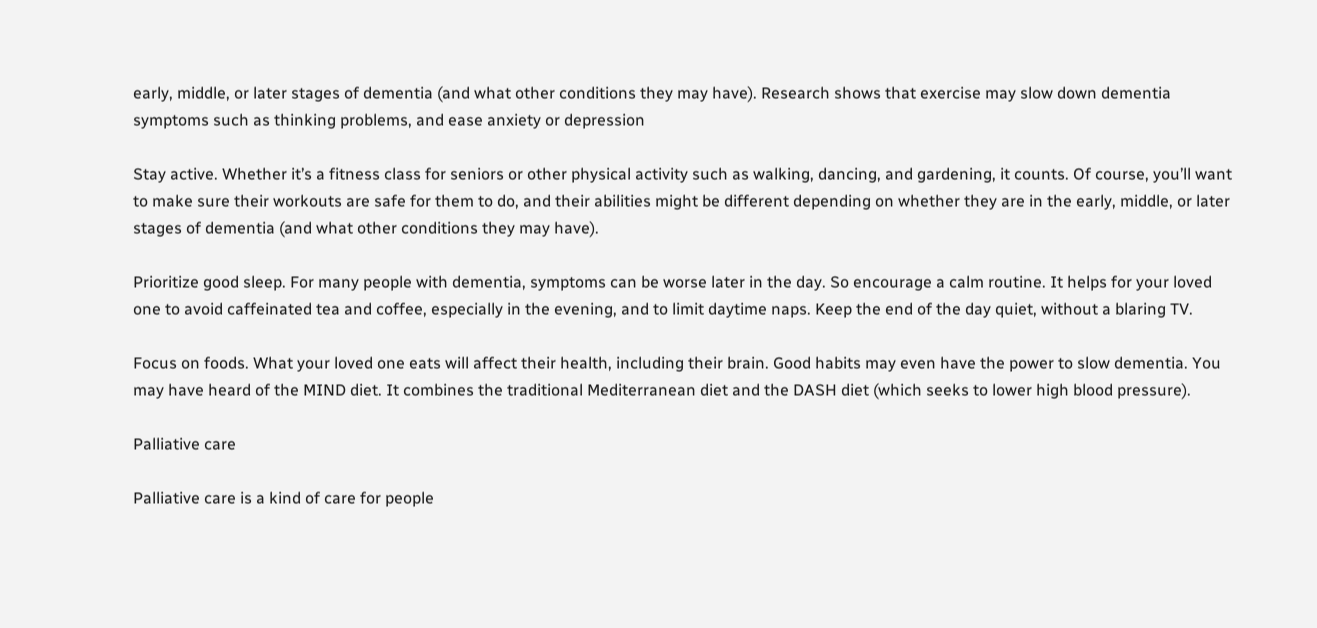early, middle, or later stages of dementia (and what other conditions they may have). Research shows that exercise may slow down dementia symptoms such as thinking problems, and ease anxiety or depression

Stay active. Whether it’s a fitness class for seniors or other physical activity such as walking, dancing, and gardening, it counts. Of course, you’ll want to make sure their workouts are safe for them to do, and their abilities might be different depending on whether they are in the early, middle, or later stages of dementia (and what other conditions they may have).

Prioritize good sleep. For many people with dementia, symptoms can be worse later in the day. So encourage a calm routine. It helps for your loved one to avoid caffeinated tea and coffee, especially in the evening, and to limit daytime naps. Keep the end of the day quiet, without a blaring TV.

Focus on foods. What your loved one eats will affect their health, including their brain. Good habits may even have the power to slow dementia. You may have heard of the MIND diet. It combines the traditional Mediterranean diet and the DASH diet (which seeks to lower high blood pressure).

Palliative care

Palliative care is a kind of care for people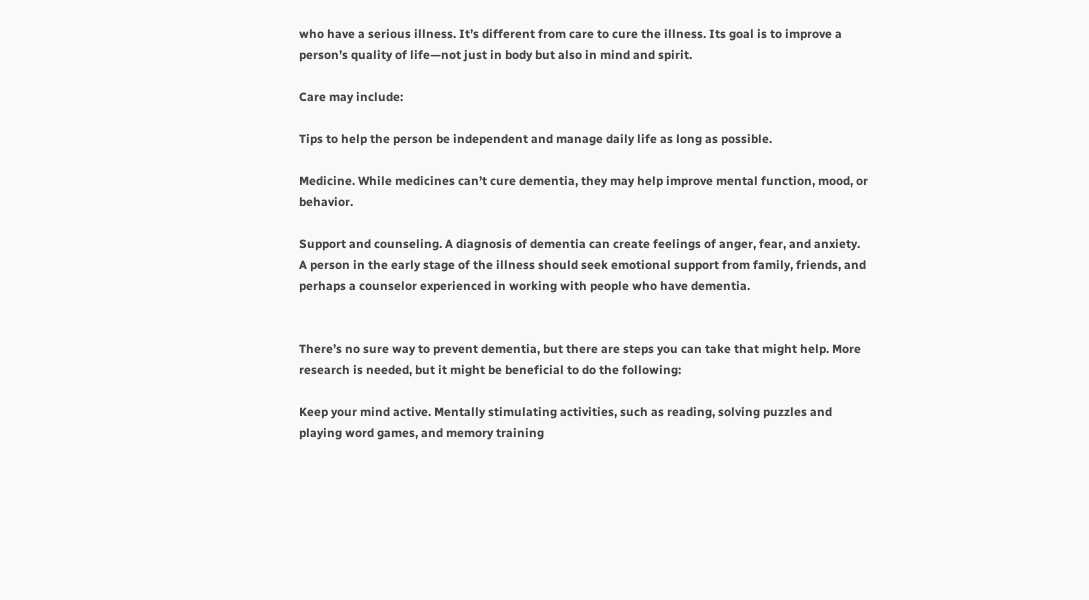who have a serious illness. It’s different from care to cure the illness. Its goal is to improve a person’s quality of life—not just in body but also in mind and spirit.

Care may include:

Tips to help the person be independent and manage daily life as long as possible.

Medicine. While medicines can’t cure dementia, they may help improve mental function, mood, or behavior.

Support and counseling. A diagnosis of dementia can create feelings of anger, fear, and anxiety. A person in the early stage of the illness should seek emotional support from family, friends, and perhaps a counselor experienced in working with people who have dementia.


There’s no sure way to prevent dementia, but there are steps you can take that might help. More research is needed, but it might be beneficial to do the following:

Keep your mind active. Mentally stimulating activities, such as reading, solving puzzles and playing word games, and memory training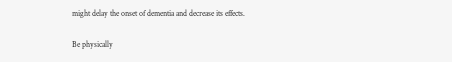might delay the onset of dementia and decrease its effects.

Be physically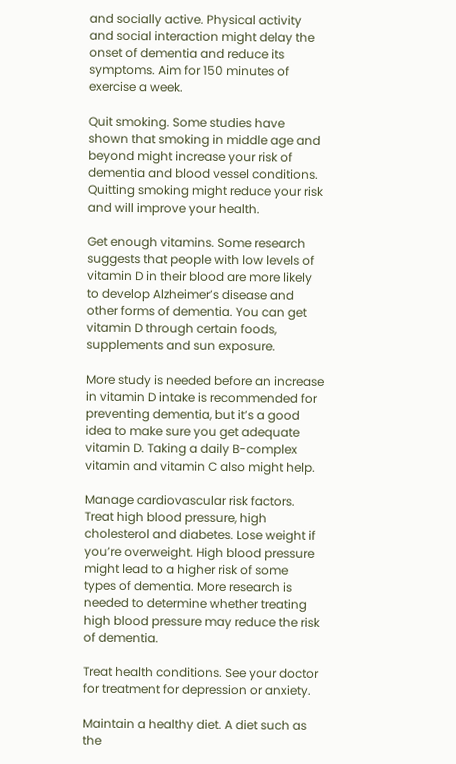and socially active. Physical activity and social interaction might delay the onset of dementia and reduce its symptoms. Aim for 150 minutes of exercise a week.

Quit smoking. Some studies have shown that smoking in middle age and beyond might increase your risk of dementia and blood vessel conditions. Quitting smoking might reduce your risk and will improve your health.

Get enough vitamins. Some research suggests that people with low levels of vitamin D in their blood are more likely to develop Alzheimer’s disease and other forms of dementia. You can get vitamin D through certain foods, supplements and sun exposure.

More study is needed before an increase in vitamin D intake is recommended for preventing dementia, but it’s a good idea to make sure you get adequate vitamin D. Taking a daily B-complex vitamin and vitamin C also might help.

Manage cardiovascular risk factors. Treat high blood pressure, high cholesterol and diabetes. Lose weight if you’re overweight. High blood pressure might lead to a higher risk of some types of dementia. More research is needed to determine whether treating high blood pressure may reduce the risk of dementia.

Treat health conditions. See your doctor for treatment for depression or anxiety.

Maintain a healthy diet. A diet such as the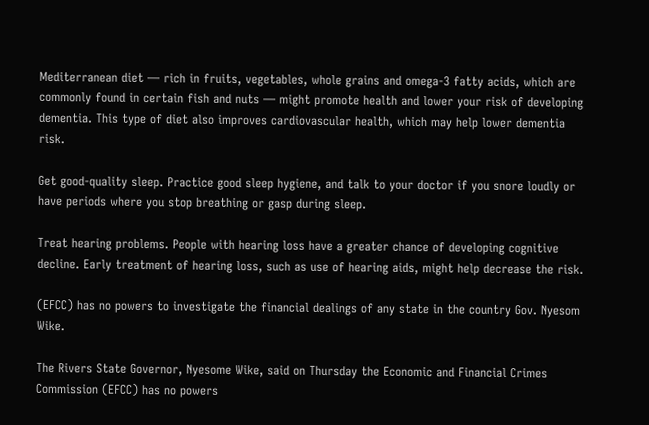Mediterranean diet — rich in fruits, vegetables, whole grains and omega-3 fatty acids, which are commonly found in certain fish and nuts — might promote health and lower your risk of developing dementia. This type of diet also improves cardiovascular health, which may help lower dementia risk.

Get good-quality sleep. Practice good sleep hygiene, and talk to your doctor if you snore loudly or have periods where you stop breathing or gasp during sleep.

Treat hearing problems. People with hearing loss have a greater chance of developing cognitive decline. Early treatment of hearing loss, such as use of hearing aids, might help decrease the risk.

(EFCC) has no powers to investigate the financial dealings of any state in the country Gov. Nyesom Wike.

The Rivers State Governor, Nyesome Wike, said on Thursday the Economic and Financial Crimes Commission (EFCC) has no powers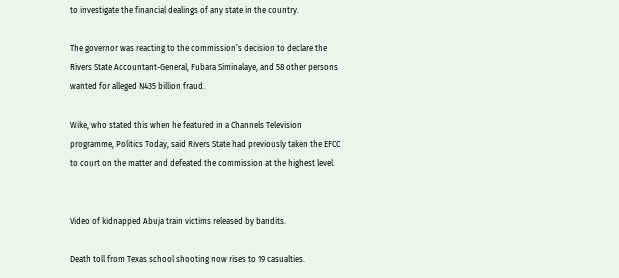to investigate the financial dealings of any state in the country.

The governor was reacting to the commission’s decision to declare the Rivers State Accountant-General, Fubara Siminalaye, and 58 other persons wanted for alleged N435 billion fraud.

Wike, who stated this when he featured in a Channels Television programme, Politics Today, said Rivers State had previously taken the EFCC to court on the matter and defeated the commission at the highest level.


Video of kidnapped Abuja train victims released by bandits.

Death toll from Texas school shooting now rises to 19 casualties.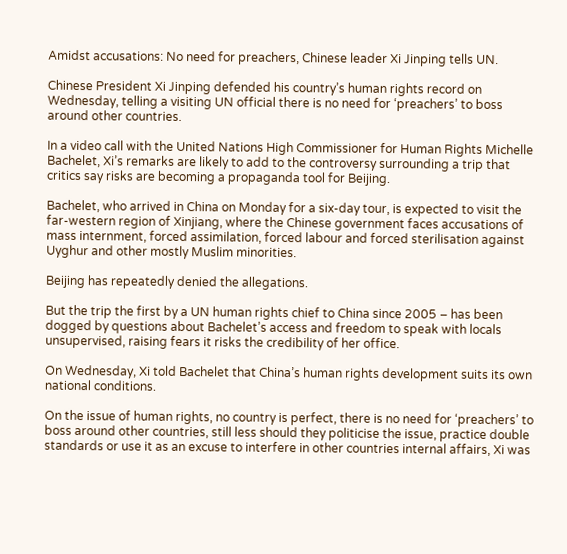Amidst accusations: No need for preachers, Chinese leader Xi Jinping tells UN.

Chinese President Xi Jinping defended his country’s human rights record on Wednesday, telling a visiting UN official there is no need for ‘preachers’ to boss around other countries.

In a video call with the United Nations High Commissioner for Human Rights Michelle Bachelet, Xi’s remarks are likely to add to the controversy surrounding a trip that critics say risks are becoming a propaganda tool for Beijing.

Bachelet, who arrived in China on Monday for a six-day tour, is expected to visit the far-western region of Xinjiang, where the Chinese government faces accusations of mass internment, forced assimilation, forced labour and forced sterilisation against Uyghur and other mostly Muslim minorities.

Beijing has repeatedly denied the allegations.

But the trip the first by a UN human rights chief to China since 2005 – has been dogged by questions about Bachelet’s access and freedom to speak with locals unsupervised, raising fears it risks the credibility of her office.

On Wednesday, Xi told Bachelet that China’s human rights development suits its own national conditions.

On the issue of human rights, no country is perfect, there is no need for ‘preachers’ to boss around other countries, still less should they politicise the issue, practice double standards or use it as an excuse to interfere in other countries internal affairs, Xi was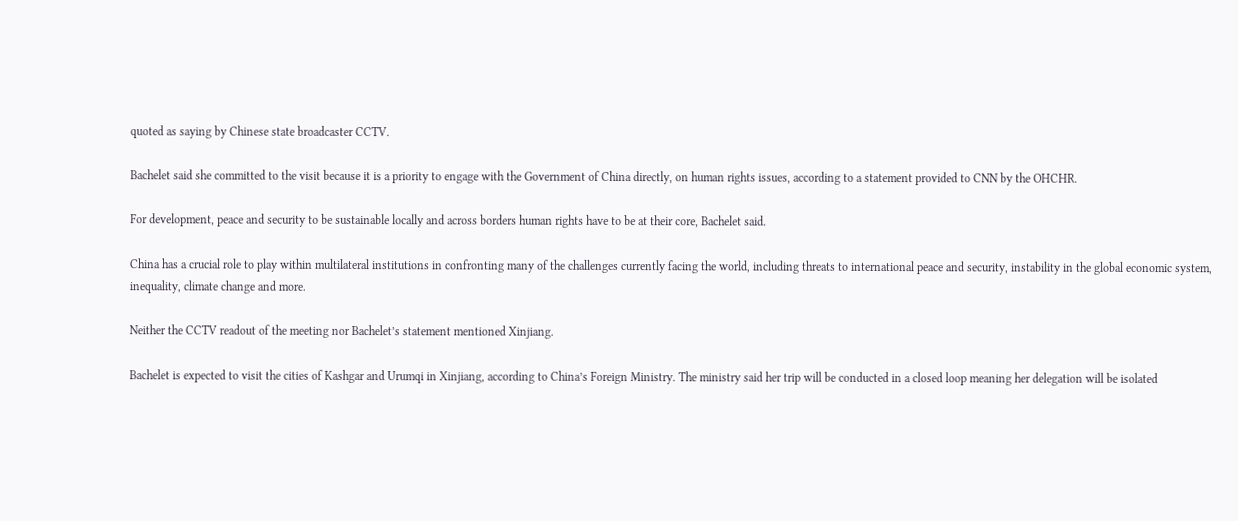quoted as saying by Chinese state broadcaster CCTV.

Bachelet said she committed to the visit because it is a priority to engage with the Government of China directly, on human rights issues, according to a statement provided to CNN by the OHCHR.

For development, peace and security to be sustainable locally and across borders human rights have to be at their core, Bachelet said.

China has a crucial role to play within multilateral institutions in confronting many of the challenges currently facing the world, including threats to international peace and security, instability in the global economic system, inequality, climate change and more.

Neither the CCTV readout of the meeting nor Bachelet’s statement mentioned Xinjiang.

Bachelet is expected to visit the cities of Kashgar and Urumqi in Xinjiang, according to China’s Foreign Ministry. The ministry said her trip will be conducted in a closed loop meaning her delegation will be isolated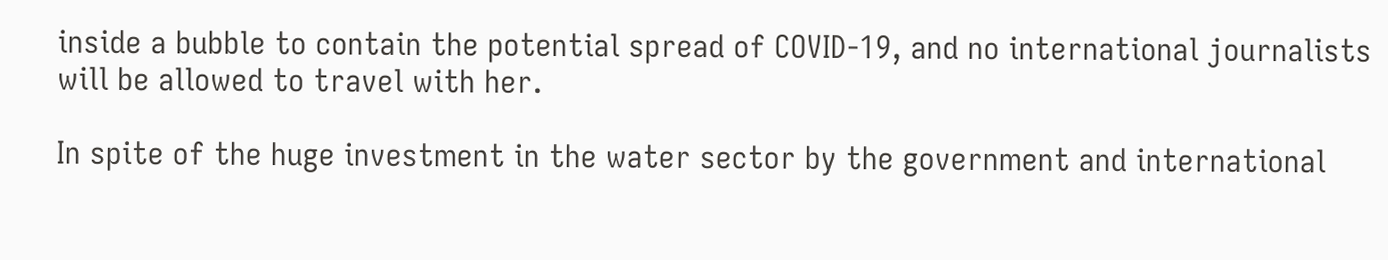inside a bubble to contain the potential spread of COVID-19, and no international journalists will be allowed to travel with her.

In spite of the huge investment in the water sector by the government and international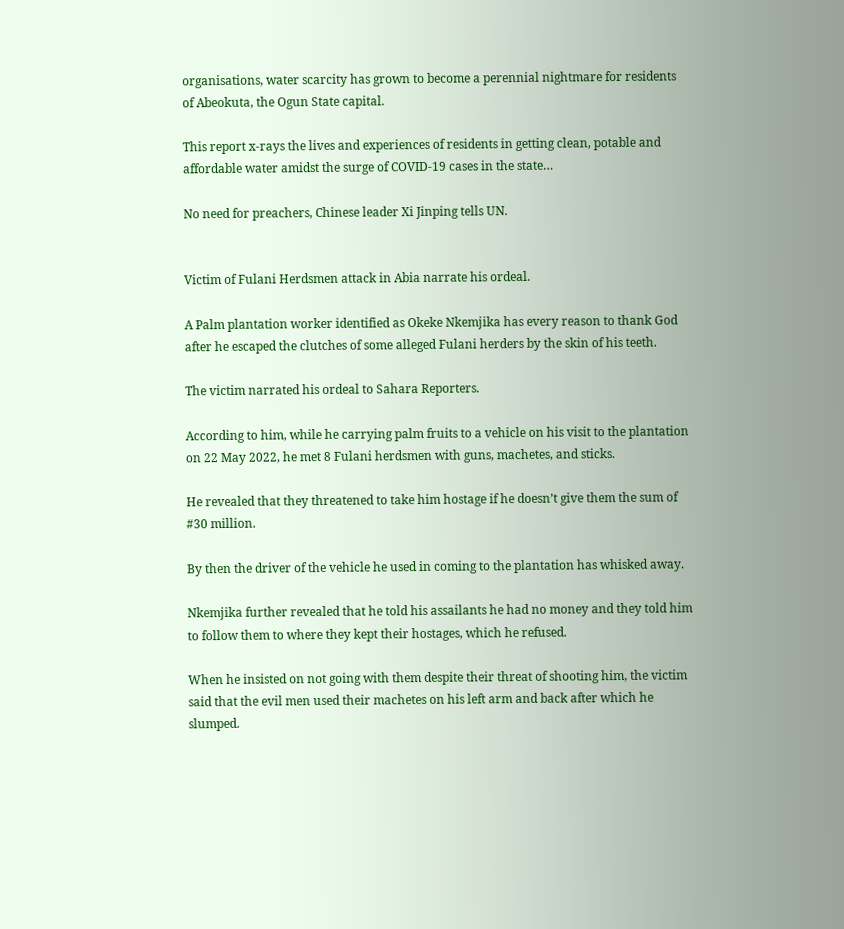organisations, water scarcity has grown to become a perennial nightmare for residents of Abeokuta, the Ogun State capital.

This report x-rays the lives and experiences of residents in getting clean, potable and affordable water amidst the surge of COVID-19 cases in the state…

No need for preachers, Chinese leader Xi Jinping tells UN.


Victim of Fulani Herdsmen attack in Abia narrate his ordeal.

A Palm plantation worker identified as Okeke Nkemjika has every reason to thank God after he escaped the clutches of some alleged Fulani herders by the skin of his teeth.

The victim narrated his ordeal to Sahara Reporters.

According to him, while he carrying palm fruits to a vehicle on his visit to the plantation on 22 May 2022, he met 8 Fulani herdsmen with guns, machetes, and sticks.

He revealed that they threatened to take him hostage if he doesn’t give them the sum of #30 million.

By then the driver of the vehicle he used in coming to the plantation has whisked away.

Nkemjika further revealed that he told his assailants he had no money and they told him to follow them to where they kept their hostages, which he refused.

When he insisted on not going with them despite their threat of shooting him, the victim said that the evil men used their machetes on his left arm and back after which he slumped.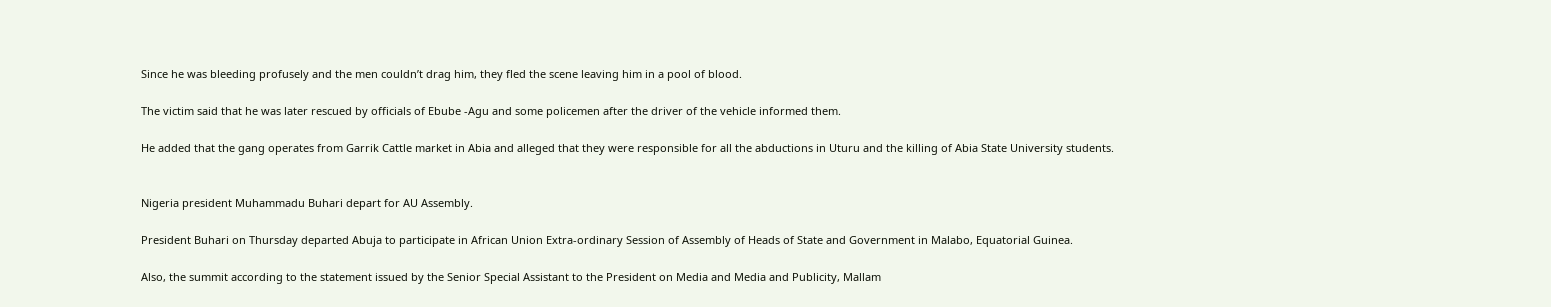Since he was bleeding profusely and the men couldn’t drag him, they fled the scene leaving him in a pool of blood.

The victim said that he was later rescued by officials of Ebube -Agu and some policemen after the driver of the vehicle informed them.

He added that the gang operates from Garrik Cattle market in Abia and alleged that they were responsible for all the abductions in Uturu and the killing of Abia State University students.


Nigeria president Muhammadu Buhari depart for AU Assembly.

President Buhari on Thursday departed Abuja to participate in African Union Extra-ordinary Session of Assembly of Heads of State and Government in Malabo, Equatorial Guinea.

Also, the summit according to the statement issued by the Senior Special Assistant to the President on Media and Media and Publicity, Mallam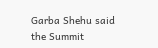Garba Shehu said the Summit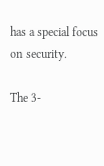has a special focus on security.

The 3-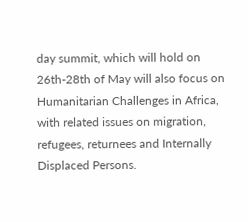day summit, which will hold on 26th-28th of May will also focus on Humanitarian Challenges in Africa, with related issues on migration, refugees, returnees and Internally Displaced Persons.